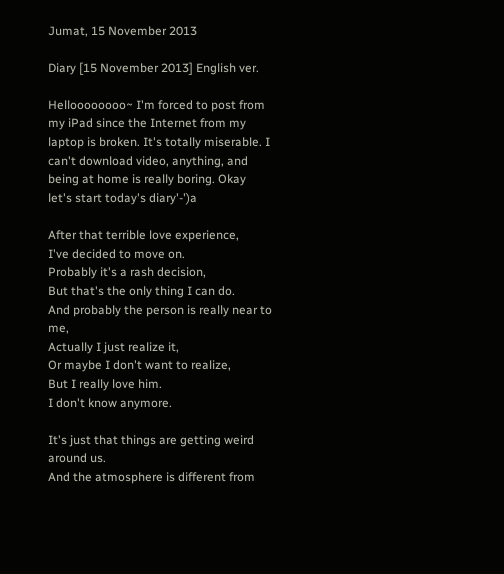Jumat, 15 November 2013

Diary [15 November 2013] English ver.

Helloooooooo~ I'm forced to post from my iPad since the Internet from my laptop is broken. It's totally miserable. I can't download video, anything, and being at home is really boring. Okay let's start today's diary'-')a

After that terrible love experience,
I've decided to move on.
Probably it's a rash decision,
But that's the only thing I can do.
And probably the person is really near to me,
Actually I just realize it,
Or maybe I don't want to realize,
But I really love him.
I don't know anymore.

It's just that things are getting weird around us.
And the atmosphere is different from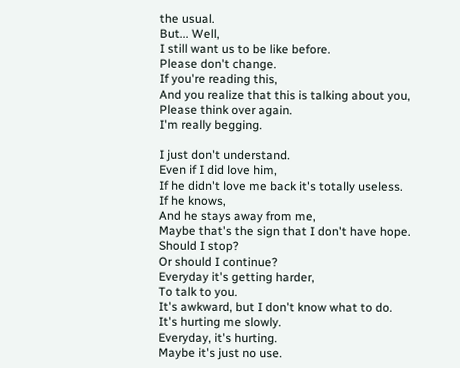the usual.
But... Well,
I still want us to be like before.
Please don't change.
If you're reading this,
And you realize that this is talking about you,
Please think over again.
I'm really begging.

I just don't understand.
Even if I did love him,
If he didn't love me back it's totally useless.
If he knows,
And he stays away from me,
Maybe that's the sign that I don't have hope.
Should I stop?
Or should I continue?
Everyday it's getting harder,
To talk to you.
It's awkward, but I don't know what to do.
It's hurting me slowly.
Everyday, it's hurting.
Maybe it's just no use.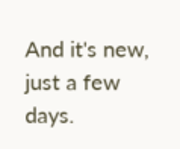And it's new, just a few days.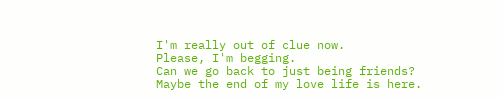I'm really out of clue now.
Please, I'm begging.
Can we go back to just being friends?
Maybe the end of my love life is here.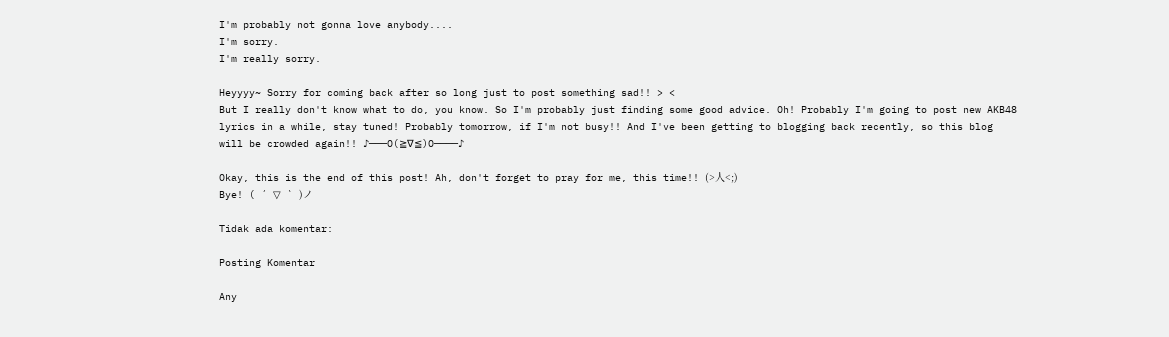I'm probably not gonna love anybody....
I'm sorry.
I'm really sorry.

Heyyyy~ Sorry for coming back after so long just to post something sad!! > <
But I really don't know what to do, you know. So I'm probably just finding some good advice. Oh! Probably I'm going to post new AKB48 lyrics in a while, stay tuned! Probably tomorrow, if I'm not busy!! And I've been getting to blogging back recently, so this blog will be crowded again!! ♪───O(≧∇≦)O────♪

Okay, this is the end of this post! Ah, don't forget to pray for me, this time!! (>人<;)
Bye! ( ´ ▽ ` )ノ

Tidak ada komentar:

Posting Komentar

Any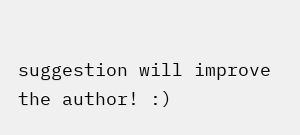suggestion will improve the author! :)